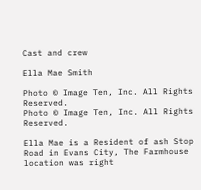Cast and crew

Ella Mae Smith

Photo © Image Ten, Inc. All Rights Reserved.
Photo © Image Ten, Inc. All Rights Reserved.

Ella Mae is a Resident of ash Stop Road in Evans City, The Farmhouse location was right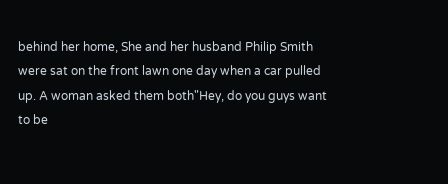behind her home, She and her husband Philip Smith were sat on the front lawn one day when a car pulled up. A woman asked them both"Hey, do you guys want to be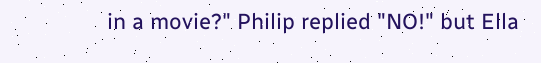in a movie?" Philip replied "NO!" but Ella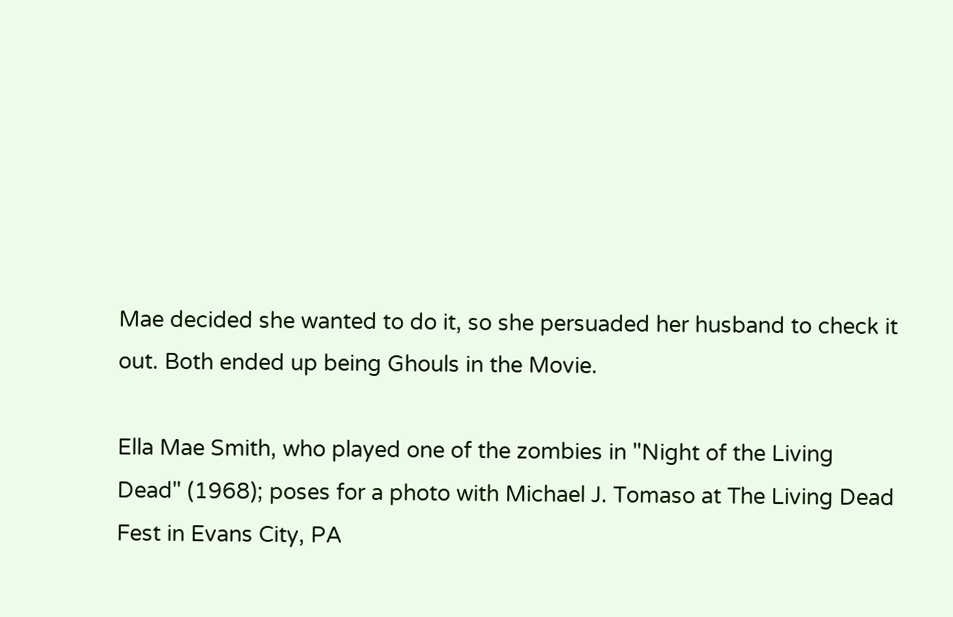Mae decided she wanted to do it, so she persuaded her husband to check it out. Both ended up being Ghouls in the Movie.

Ella Mae Smith, who played one of the zombies in "Night of the Living Dead" (1968); poses for a photo with Michael J. Tomaso at The Living Dead Fest in Evans City, PA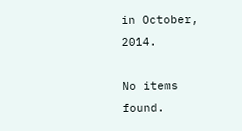in October, 2014.

No items found.